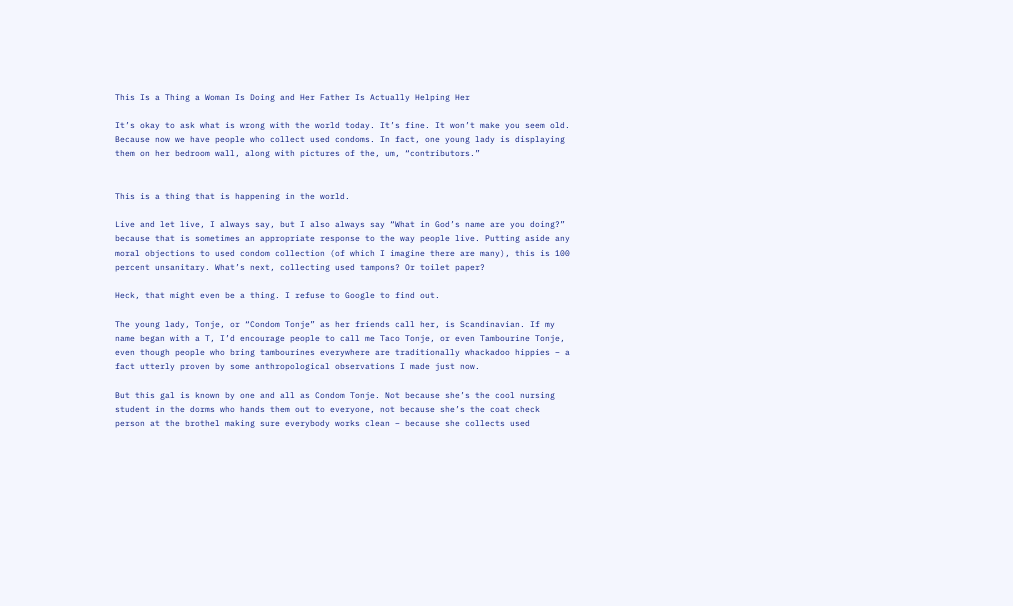This Is a Thing a Woman Is Doing and Her Father Is Actually Helping Her

It’s okay to ask what is wrong with the world today. It’s fine. It won’t make you seem old. Because now we have people who collect used condoms. In fact, one young lady is displaying them on her bedroom wall, along with pictures of the, um, “contributors.”


This is a thing that is happening in the world.

Live and let live, I always say, but I also always say “What in God’s name are you doing?” because that is sometimes an appropriate response to the way people live. Putting aside any moral objections to used condom collection (of which I imagine there are many), this is 100 percent unsanitary. What’s next, collecting used tampons? Or toilet paper?

Heck, that might even be a thing. I refuse to Google to find out.

The young lady, Tonje, or “Condom Tonje” as her friends call her, is Scandinavian. If my name began with a T, I’d encourage people to call me Taco Tonje, or even Tambourine Tonje, even though people who bring tambourines everywhere are traditionally whackadoo hippies – a fact utterly proven by some anthropological observations I made just now.

But this gal is known by one and all as Condom Tonje. Not because she’s the cool nursing student in the dorms who hands them out to everyone, not because she’s the coat check person at the brothel making sure everybody works clean – because she collects used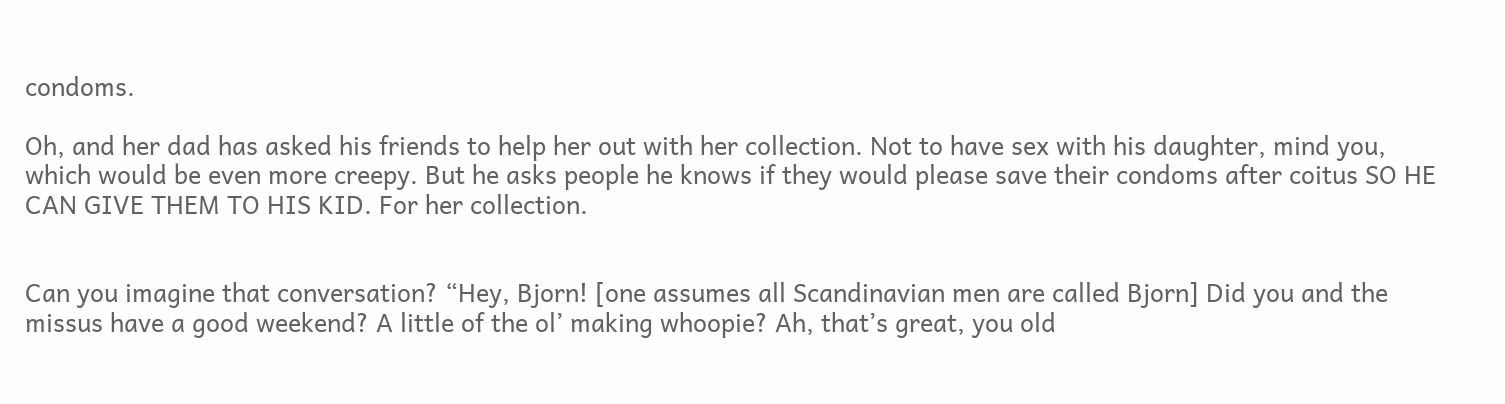condoms.

Oh, and her dad has asked his friends to help her out with her collection. Not to have sex with his daughter, mind you, which would be even more creepy. But he asks people he knows if they would please save their condoms after coitus SO HE CAN GIVE THEM TO HIS KID. For her collection.


Can you imagine that conversation? “Hey, Bjorn! [one assumes all Scandinavian men are called Bjorn] Did you and the missus have a good weekend? A little of the ol’ making whoopie? Ah, that’s great, you old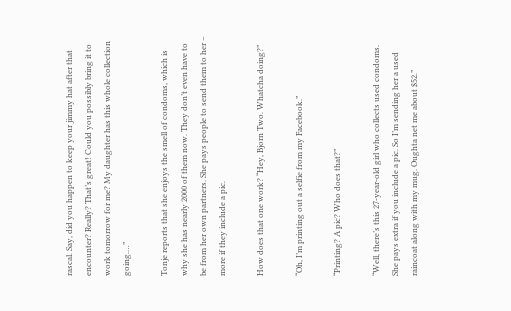rascal. Say, did you happen to keep your jimmy hat after that encounter? Really? That’s great! Could you possibly bring it to work tomorrow for me? My daughter has this whole collection going.…”

Tonje reports that she enjoys the smell of condoms, which is why she has nearly 2000 of them now. They don’t even have to be from her own partners. She pays people to send them to her – more if they include a pic.

How does that one work? “Hey, Bjorn Two. Whatcha doing?”

“Oh, I’m printing out a selfie from my Facebook.”

“Printing? A pic? Who does that?”

“Well, there’s this 27-year-old girl who collects used condoms. She pays extra if you include a pic. So I’m sending her a used raincoat along with my mug. Oughta net me about $52.”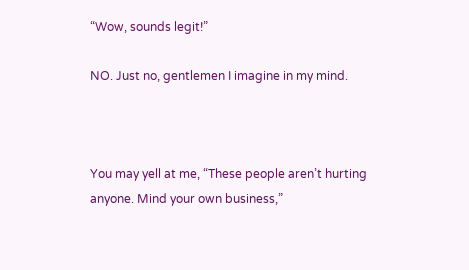“Wow, sounds legit!”

NO. Just no, gentlemen I imagine in my mind.



You may yell at me, “These people aren’t hurting anyone. Mind your own business,”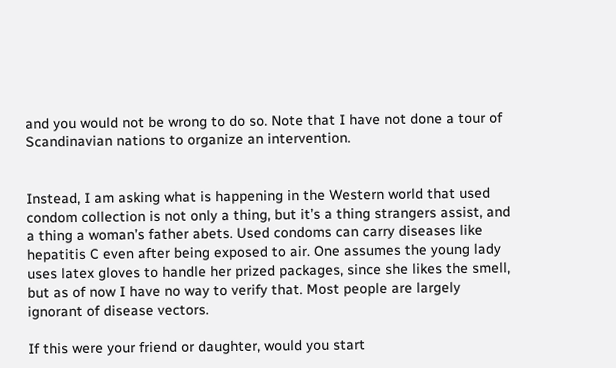and you would not be wrong to do so. Note that I have not done a tour of Scandinavian nations to organize an intervention.


Instead, I am asking what is happening in the Western world that used condom collection is not only a thing, but it’s a thing strangers assist, and a thing a woman’s father abets. Used condoms can carry diseases like hepatitis C even after being exposed to air. One assumes the young lady uses latex gloves to handle her prized packages, since she likes the smell, but as of now I have no way to verify that. Most people are largely ignorant of disease vectors.

If this were your friend or daughter, would you start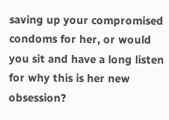saving up your compromised condoms for her, or would you sit and have a long listen for why this is her new obsession?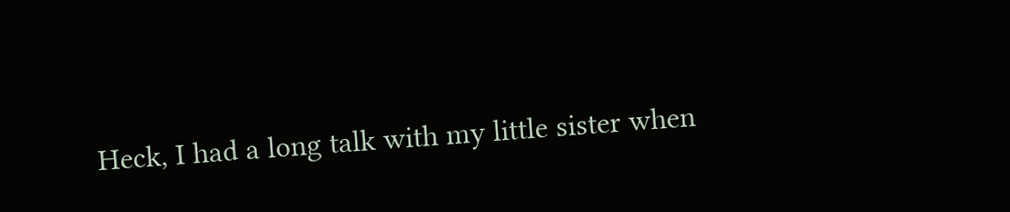Heck, I had a long talk with my little sister when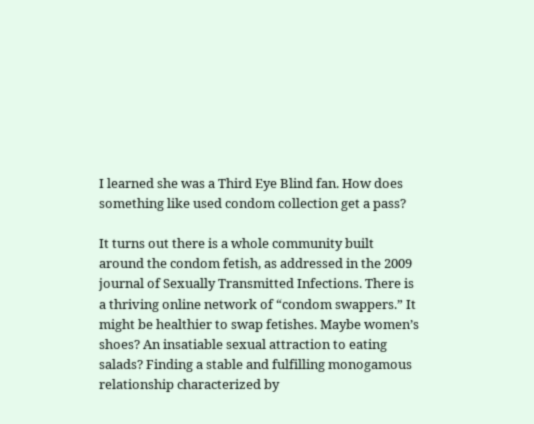I learned she was a Third Eye Blind fan. How does something like used condom collection get a pass?

It turns out there is a whole community built around the condom fetish, as addressed in the 2009 journal of Sexually Transmitted Infections. There is a thriving online network of “condom swappers.” It might be healthier to swap fetishes. Maybe women’s shoes? An insatiable sexual attraction to eating salads? Finding a stable and fulfilling monogamous relationship characterized by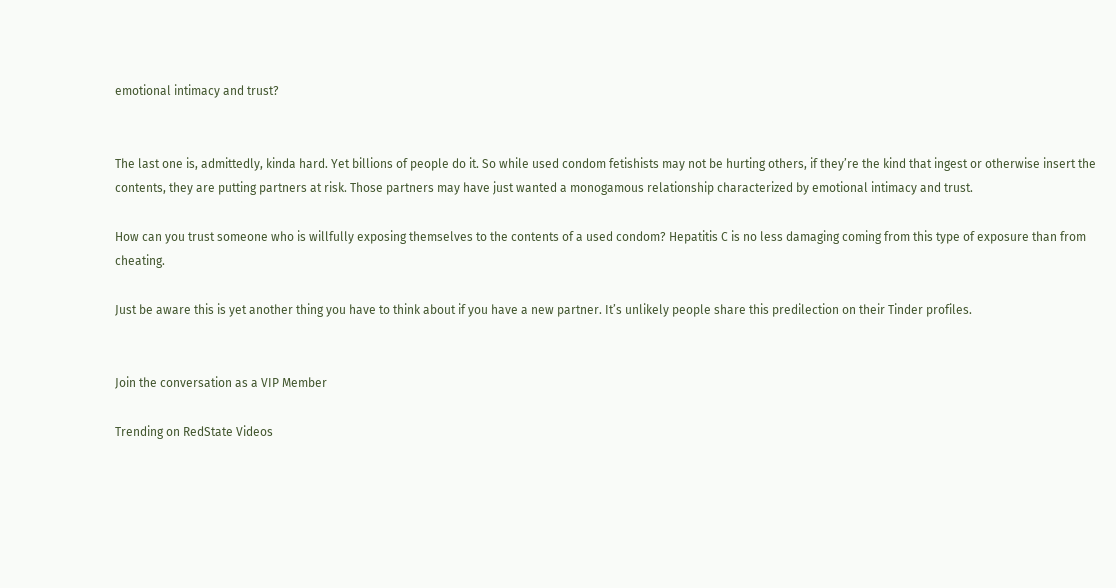emotional intimacy and trust?


The last one is, admittedly, kinda hard. Yet billions of people do it. So while used condom fetishists may not be hurting others, if they’re the kind that ingest or otherwise insert the contents, they are putting partners at risk. Those partners may have just wanted a monogamous relationship characterized by emotional intimacy and trust.

How can you trust someone who is willfully exposing themselves to the contents of a used condom? Hepatitis C is no less damaging coming from this type of exposure than from cheating.

Just be aware this is yet another thing you have to think about if you have a new partner. It’s unlikely people share this predilection on their Tinder profiles.


Join the conversation as a VIP Member

Trending on RedState Videos